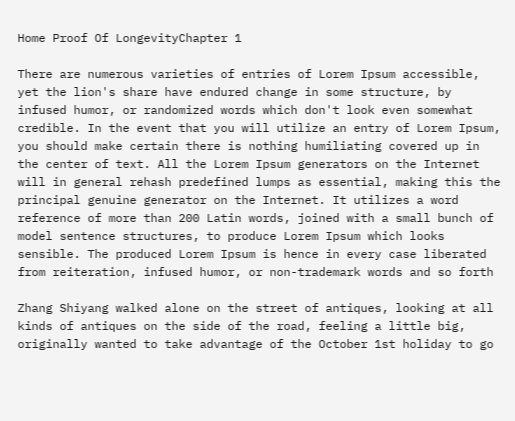Home Proof Of LongevityChapter 1

There are numerous varieties of entries of Lorem Ipsum accessible, yet the lion's share have endured change in some structure, by infused humor, or randomized words which don't look even somewhat credible. In the event that you will utilize an entry of Lorem Ipsum, you should make certain there is nothing humiliating covered up in the center of text. All the Lorem Ipsum generators on the Internet will in general rehash predefined lumps as essential, making this the principal genuine generator on the Internet. It utilizes a word reference of more than 200 Latin words, joined with a small bunch of model sentence structures, to produce Lorem Ipsum which looks sensible. The produced Lorem Ipsum is hence in every case liberated from reiteration, infused humor, or non-trademark words and so forth

Zhang Shiyang walked alone on the street of antiques, looking at all kinds of antiques on the side of the road, feeling a little big, originally wanted to take advantage of the October 1st holiday to go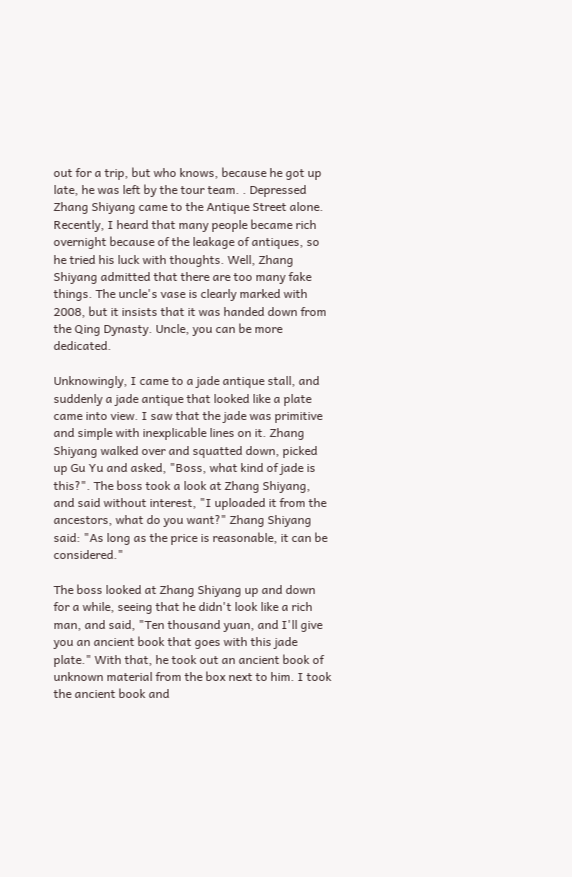out for a trip, but who knows, because he got up late, he was left by the tour team. . Depressed Zhang Shiyang came to the Antique Street alone. Recently, I heard that many people became rich overnight because of the leakage of antiques, so he tried his luck with thoughts. Well, Zhang Shiyang admitted that there are too many fake things. The uncle's vase is clearly marked with 2008, but it insists that it was handed down from the Qing Dynasty. Uncle, you can be more dedicated.

Unknowingly, I came to a jade antique stall, and suddenly a jade antique that looked like a plate came into view. I saw that the jade was primitive and simple with inexplicable lines on it. Zhang Shiyang walked over and squatted down, picked up Gu Yu and asked, "Boss, what kind of jade is this?". The boss took a look at Zhang Shiyang, and said without interest, "I uploaded it from the ancestors, what do you want?" Zhang Shiyang said: "As long as the price is reasonable, it can be considered."

The boss looked at Zhang Shiyang up and down for a while, seeing that he didn't look like a rich man, and said, "Ten thousand yuan, and I'll give you an ancient book that goes with this jade plate." With that, he took out an ancient book of unknown material from the box next to him. I took the ancient book and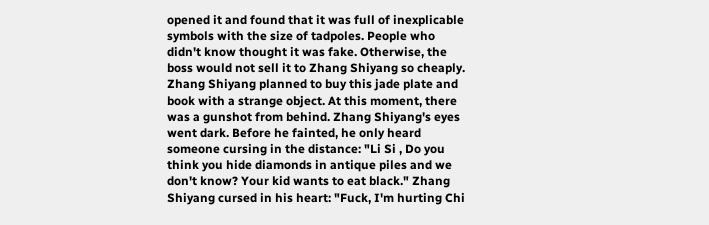opened it and found that it was full of inexplicable symbols with the size of tadpoles. People who didn't know thought it was fake. Otherwise, the boss would not sell it to Zhang Shiyang so cheaply. Zhang Shiyang planned to buy this jade plate and book with a strange object. At this moment, there was a gunshot from behind. Zhang Shiyang's eyes went dark. Before he fainted, he only heard someone cursing in the distance: "Li Si , Do you think you hide diamonds in antique piles and we don't know? Your kid wants to eat black." Zhang Shiyang cursed in his heart: "Fuck, I'm hurting Chi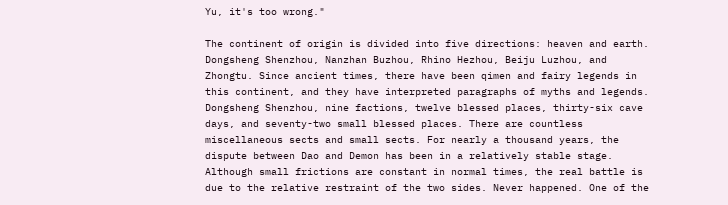Yu, it's too wrong."

The continent of origin is divided into five directions: heaven and earth. Dongsheng Shenzhou, Nanzhan Buzhou, Rhino Hezhou, Beiju Luzhou, and Zhongtu. Since ancient times, there have been qimen and fairy legends in this continent, and they have interpreted paragraphs of myths and legends. Dongsheng Shenzhou, nine factions, twelve blessed places, thirty-six cave days, and seventy-two small blessed places. There are countless miscellaneous sects and small sects. For nearly a thousand years, the dispute between Dao and Demon has been in a relatively stable stage. Although small frictions are constant in normal times, the real battle is due to the relative restraint of the two sides. Never happened. One of the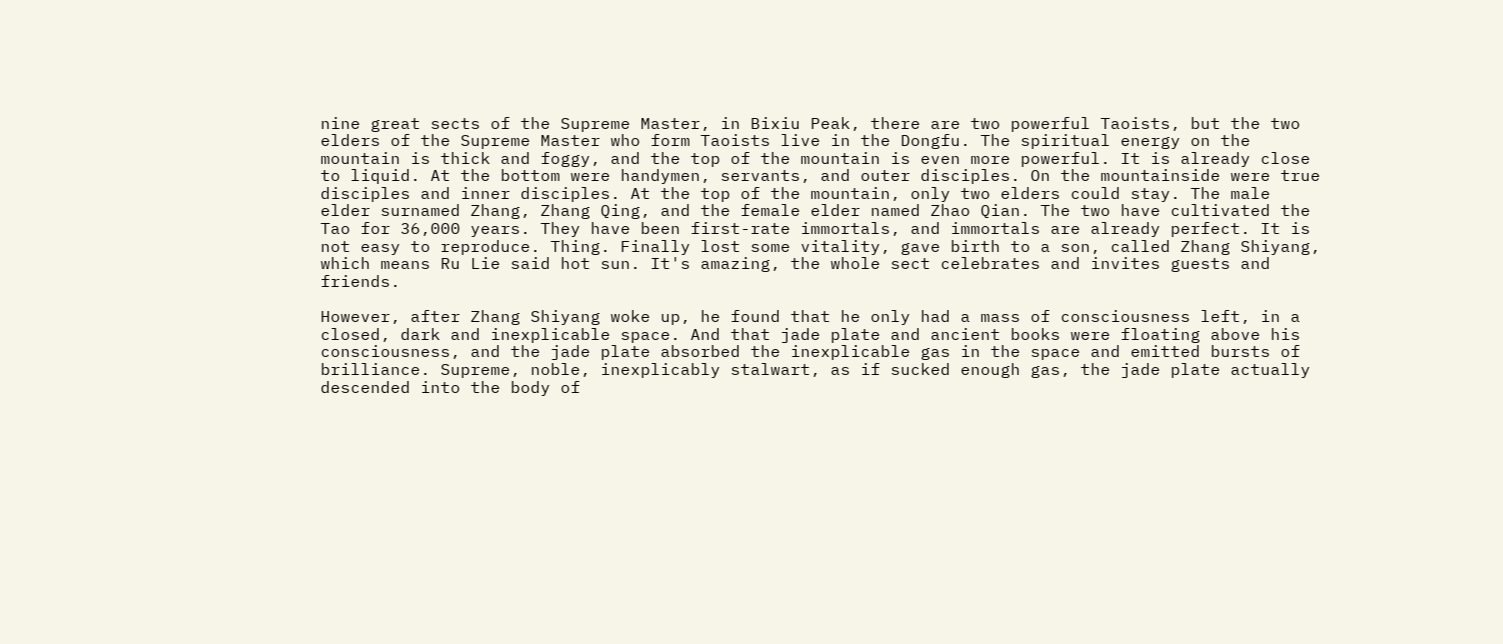nine great sects of the Supreme Master, in Bixiu Peak, there are two powerful Taoists, but the two elders of the Supreme Master who form Taoists live in the Dongfu. The spiritual energy on the mountain is thick and foggy, and the top of the mountain is even more powerful. It is already close to liquid. At the bottom were handymen, servants, and outer disciples. On the mountainside were true disciples and inner disciples. At the top of the mountain, only two elders could stay. The male elder surnamed Zhang, Zhang Qing, and the female elder named Zhao Qian. The two have cultivated the Tao for 36,000 years. They have been first-rate immortals, and immortals are already perfect. It is not easy to reproduce. Thing. Finally lost some vitality, gave birth to a son, called Zhang Shiyang, which means Ru Lie said hot sun. It's amazing, the whole sect celebrates and invites guests and friends.

However, after Zhang Shiyang woke up, he found that he only had a mass of consciousness left, in a closed, dark and inexplicable space. And that jade plate and ancient books were floating above his consciousness, and the jade plate absorbed the inexplicable gas in the space and emitted bursts of brilliance. Supreme, noble, inexplicably stalwart, as if sucked enough gas, the jade plate actually descended into the body of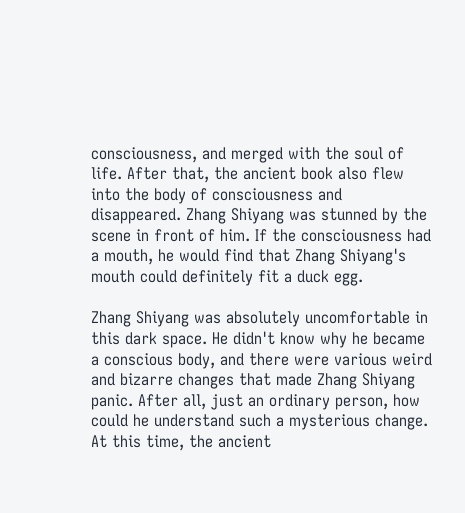consciousness, and merged with the soul of life. After that, the ancient book also flew into the body of consciousness and disappeared. Zhang Shiyang was stunned by the scene in front of him. If the consciousness had a mouth, he would find that Zhang Shiyang's mouth could definitely fit a duck egg.

Zhang Shiyang was absolutely uncomfortable in this dark space. He didn't know why he became a conscious body, and there were various weird and bizarre changes that made Zhang Shiyang panic. After all, just an ordinary person, how could he understand such a mysterious change. At this time, the ancient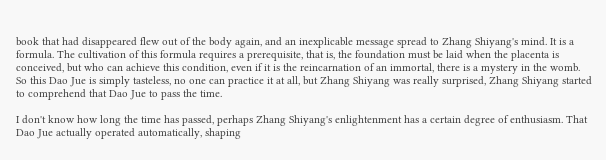book that had disappeared flew out of the body again, and an inexplicable message spread to Zhang Shiyang's mind. It is a formula. The cultivation of this formula requires a prerequisite, that is, the foundation must be laid when the placenta is conceived, but who can achieve this condition, even if it is the reincarnation of an immortal, there is a mystery in the womb. So this Dao Jue is simply tasteless, no one can practice it at all, but Zhang Shiyang was really surprised, Zhang Shiyang started to comprehend that Dao Jue to pass the time.

I don't know how long the time has passed, perhaps Zhang Shiyang's enlightenment has a certain degree of enthusiasm. That Dao Jue actually operated automatically, shaping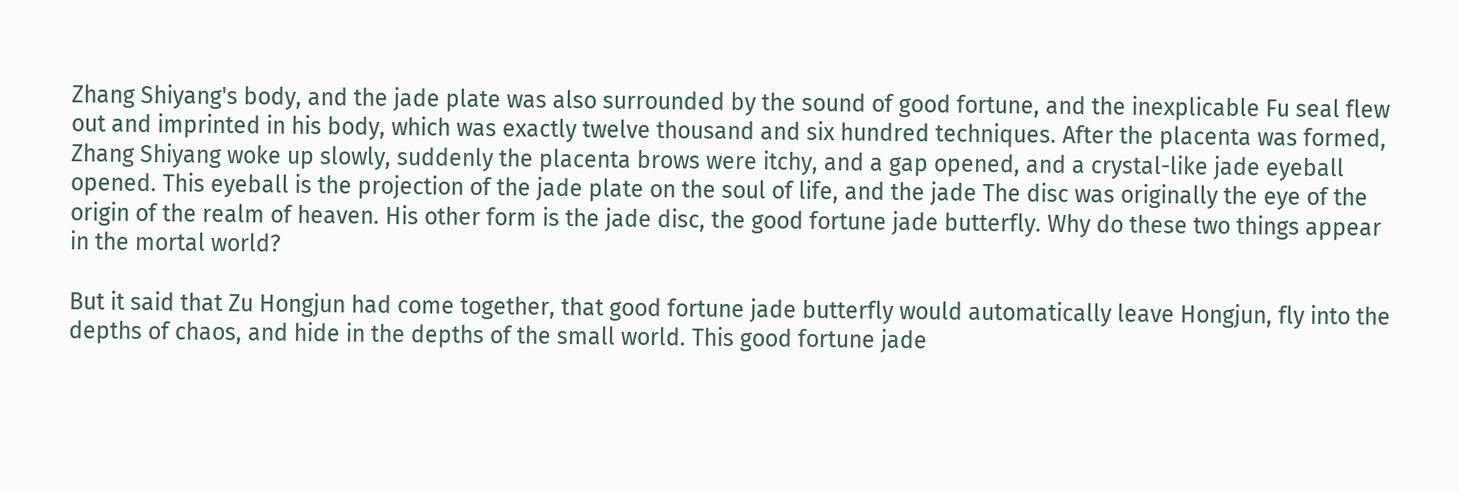Zhang Shiyang's body, and the jade plate was also surrounded by the sound of good fortune, and the inexplicable Fu seal flew out and imprinted in his body, which was exactly twelve thousand and six hundred techniques. After the placenta was formed, Zhang Shiyang woke up slowly, suddenly the placenta brows were itchy, and a gap opened, and a crystal-like jade eyeball opened. This eyeball is the projection of the jade plate on the soul of life, and the jade The disc was originally the eye of the origin of the realm of heaven. His other form is the jade disc, the good fortune jade butterfly. Why do these two things appear in the mortal world?

But it said that Zu Hongjun had come together, that good fortune jade butterfly would automatically leave Hongjun, fly into the depths of chaos, and hide in the depths of the small world. This good fortune jade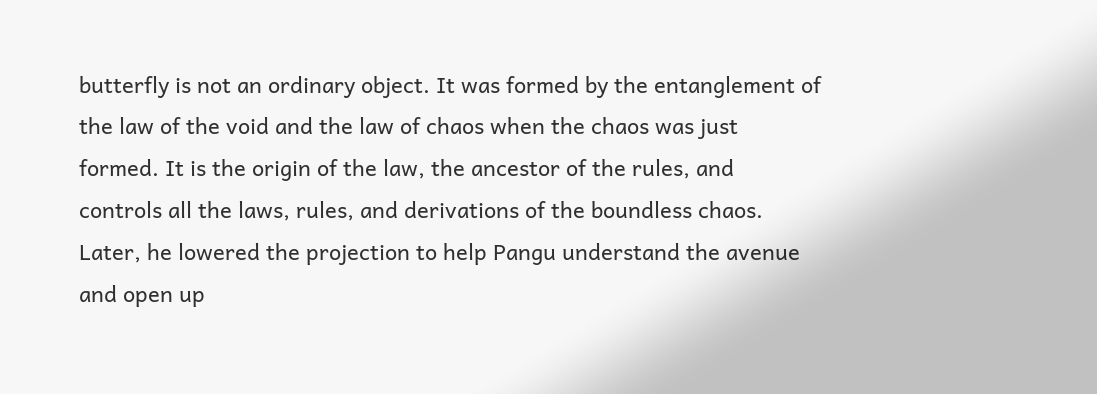butterfly is not an ordinary object. It was formed by the entanglement of the law of the void and the law of chaos when the chaos was just formed. It is the origin of the law, the ancestor of the rules, and controls all the laws, rules, and derivations of the boundless chaos. Later, he lowered the projection to help Pangu understand the avenue and open up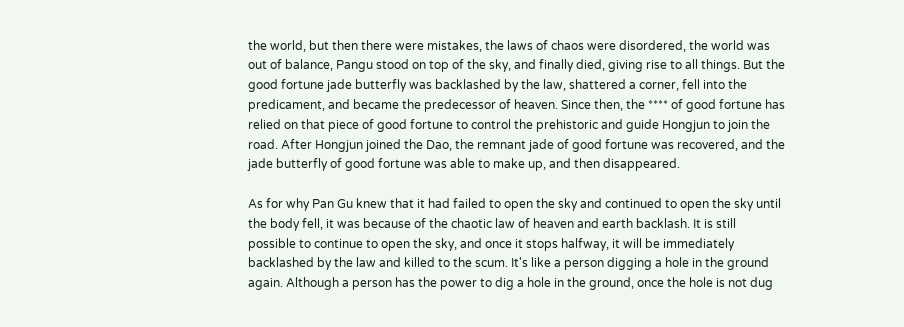the world, but then there were mistakes, the laws of chaos were disordered, the world was out of balance, Pangu stood on top of the sky, and finally died, giving rise to all things. But the good fortune jade butterfly was backlashed by the law, shattered a corner, fell into the predicament, and became the predecessor of heaven. Since then, the **** of good fortune has relied on that piece of good fortune to control the prehistoric and guide Hongjun to join the road. After Hongjun joined the Dao, the remnant jade of good fortune was recovered, and the jade butterfly of good fortune was able to make up, and then disappeared.

As for why Pan Gu knew that it had failed to open the sky and continued to open the sky until the body fell, it was because of the chaotic law of heaven and earth backlash. It is still possible to continue to open the sky, and once it stops halfway, it will be immediately backlashed by the law and killed to the scum. It's like a person digging a hole in the ground again. Although a person has the power to dig a hole in the ground, once the hole is not dug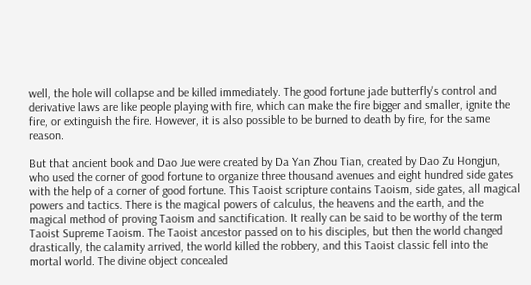well, the hole will collapse and be killed immediately. The good fortune jade butterfly's control and derivative laws are like people playing with fire, which can make the fire bigger and smaller, ignite the fire, or extinguish the fire. However, it is also possible to be burned to death by fire, for the same reason.

But that ancient book and Dao Jue were created by Da Yan Zhou Tian, created by Dao Zu Hongjun, who used the corner of good fortune to organize three thousand avenues and eight hundred side gates with the help of a corner of good fortune. This Taoist scripture contains Taoism, side gates, all magical powers and tactics. There is the magical powers of calculus, the heavens and the earth, and the magical method of proving Taoism and sanctification. It really can be said to be worthy of the term Taoist Supreme Taoism. The Taoist ancestor passed on to his disciples, but then the world changed drastically, the calamity arrived, the world killed the robbery, and this Taoist classic fell into the mortal world. The divine object concealed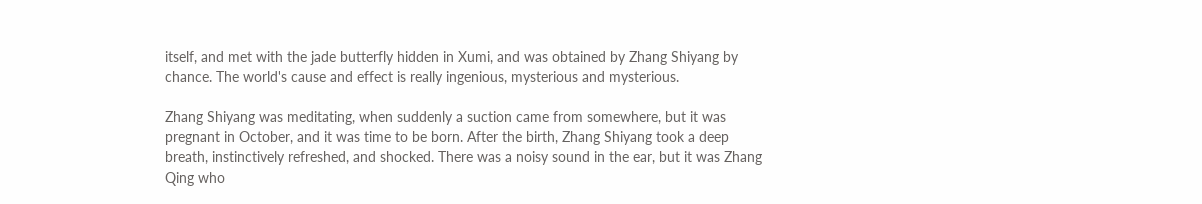itself, and met with the jade butterfly hidden in Xumi, and was obtained by Zhang Shiyang by chance. The world's cause and effect is really ingenious, mysterious and mysterious.

Zhang Shiyang was meditating, when suddenly a suction came from somewhere, but it was pregnant in October, and it was time to be born. After the birth, Zhang Shiyang took a deep breath, instinctively refreshed, and shocked. There was a noisy sound in the ear, but it was Zhang Qing who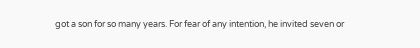got a son for so many years. For fear of any intention, he invited seven or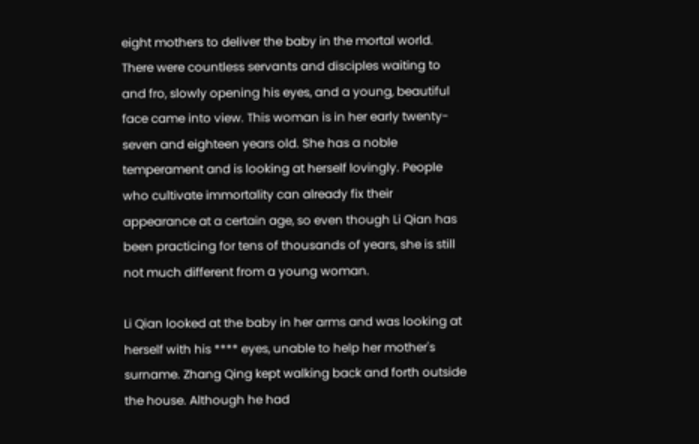eight mothers to deliver the baby in the mortal world. There were countless servants and disciples waiting to and fro, slowly opening his eyes, and a young, beautiful face came into view. This woman is in her early twenty-seven and eighteen years old. She has a noble temperament and is looking at herself lovingly. People who cultivate immortality can already fix their appearance at a certain age, so even though Li Qian has been practicing for tens of thousands of years, she is still not much different from a young woman.

Li Qian looked at the baby in her arms and was looking at herself with his **** eyes, unable to help her mother's surname. Zhang Qing kept walking back and forth outside the house. Although he had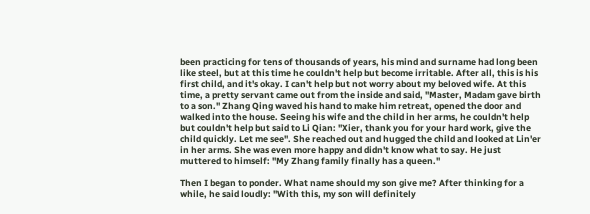been practicing for tens of thousands of years, his mind and surname had long been like steel, but at this time he couldn't help but become irritable. After all, this is his first child, and it's okay. I can't help but not worry about my beloved wife. At this time, a pretty servant came out from the inside and said, "Master, Madam gave birth to a son." Zhang Qing waved his hand to make him retreat, opened the door and walked into the house. Seeing his wife and the child in her arms, he couldn't help but couldn't help but said to Li Qian: "Xier, thank you for your hard work, give the child quickly. Let me see". She reached out and hugged the child and looked at Lin'er in her arms. She was even more happy and didn't know what to say. He just muttered to himself: "My Zhang family finally has a queen."

Then I began to ponder. What name should my son give me? After thinking for a while, he said loudly: "With this, my son will definitely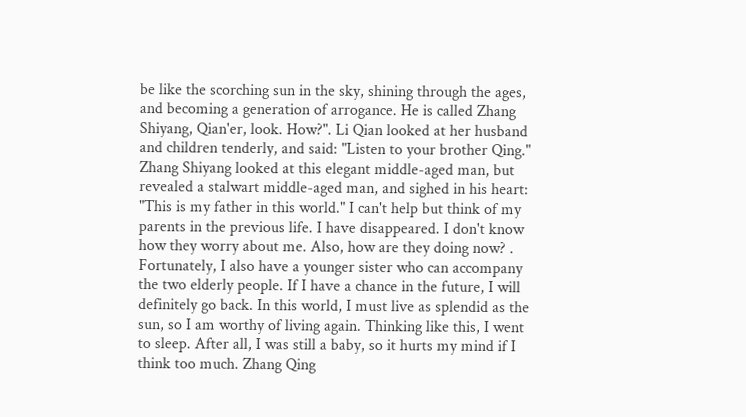be like the scorching sun in the sky, shining through the ages, and becoming a generation of arrogance. He is called Zhang Shiyang, Qian'er, look. How?". Li Qian looked at her husband and children tenderly, and said: "Listen to your brother Qing." Zhang Shiyang looked at this elegant middle-aged man, but revealed a stalwart middle-aged man, and sighed in his heart: "This is my father in this world." I can't help but think of my parents in the previous life. I have disappeared. I don't know how they worry about me. Also, how are they doing now? . Fortunately, I also have a younger sister who can accompany the two elderly people. If I have a chance in the future, I will definitely go back. In this world, I must live as splendid as the sun, so I am worthy of living again. Thinking like this, I went to sleep. After all, I was still a baby, so it hurts my mind if I think too much. Zhang Qing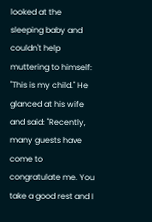looked at the sleeping baby and couldn't help muttering to himself: "This is my child." He glanced at his wife and said: "Recently, many guests have come to congratulate me. You take a good rest and I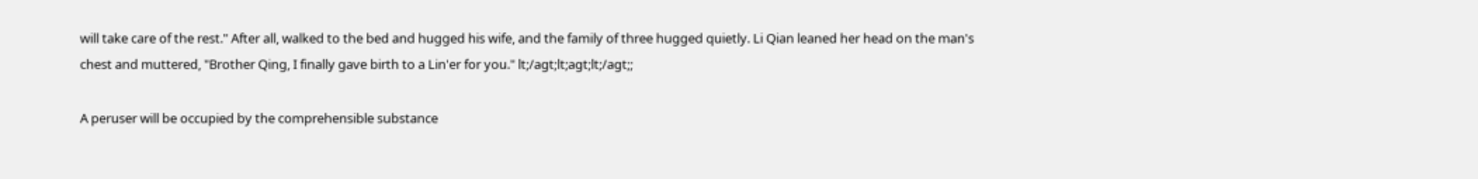will take care of the rest." After all, walked to the bed and hugged his wife, and the family of three hugged quietly. Li Qian leaned her head on the man's chest and muttered, "Brother Qing, I finally gave birth to a Lin'er for you." lt;/agt;lt;agt;lt;/agt;;

A peruser will be occupied by the comprehensible substance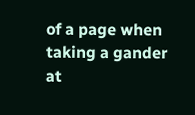of a page when taking a gander at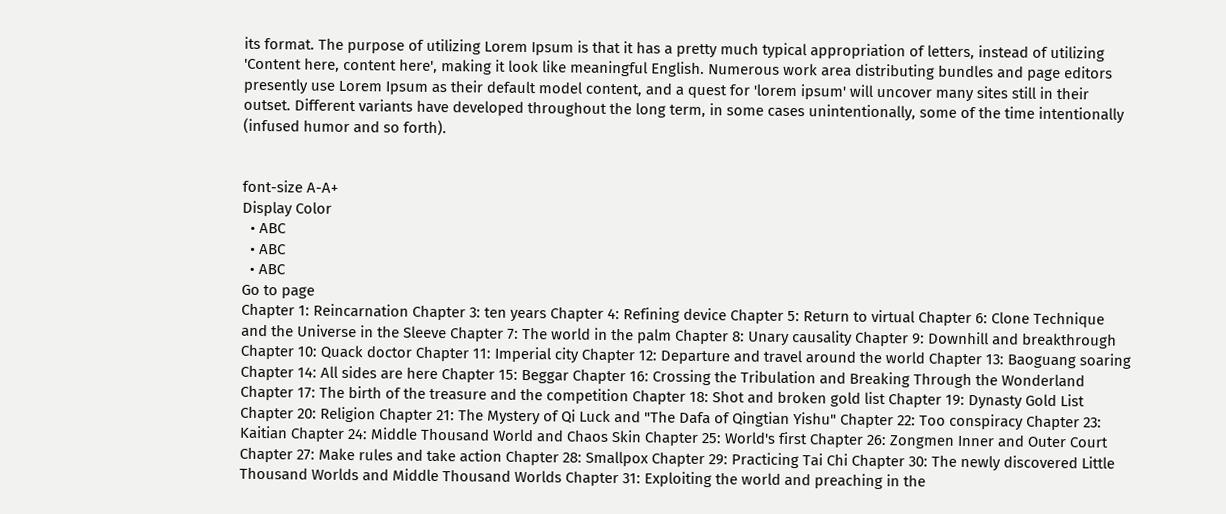its format. The purpose of utilizing Lorem Ipsum is that it has a pretty much typical appropriation of letters, instead of utilizing 'Content here, content here', making it look like meaningful English. Numerous work area distributing bundles and page editors presently use Lorem Ipsum as their default model content, and a quest for 'lorem ipsum' will uncover many sites still in their outset. Different variants have developed throughout the long term, in some cases unintentionally, some of the time intentionally (infused humor and so forth).


font-size A-A+
Display Color
  • ABC
  • ABC
  • ABC
Go to page
Chapter 1: Reincarnation Chapter 3: ten years Chapter 4: Refining device Chapter 5: Return to virtual Chapter 6: Clone Technique and the Universe in the Sleeve Chapter 7: The world in the palm Chapter 8: Unary causality Chapter 9: Downhill and breakthrough Chapter 10: Quack doctor Chapter 11: Imperial city Chapter 12: Departure and travel around the world Chapter 13: Baoguang soaring Chapter 14: All sides are here Chapter 15: Beggar Chapter 16: Crossing the Tribulation and Breaking Through the Wonderland Chapter 17: The birth of the treasure and the competition Chapter 18: Shot and broken gold list Chapter 19: Dynasty Gold List Chapter 20: Religion Chapter 21: The Mystery of Qi Luck and "The Dafa of Qingtian Yishu" Chapter 22: Too conspiracy Chapter 23: Kaitian Chapter 24: Middle Thousand World and Chaos Skin Chapter 25: World's first Chapter 26: Zongmen Inner and Outer Court Chapter 27: Make rules and take action Chapter 28: Smallpox Chapter 29: Practicing Tai Chi Chapter 30: The newly discovered Little Thousand Worlds and Middle Thousand Worlds Chapter 31: Exploiting the world and preaching in the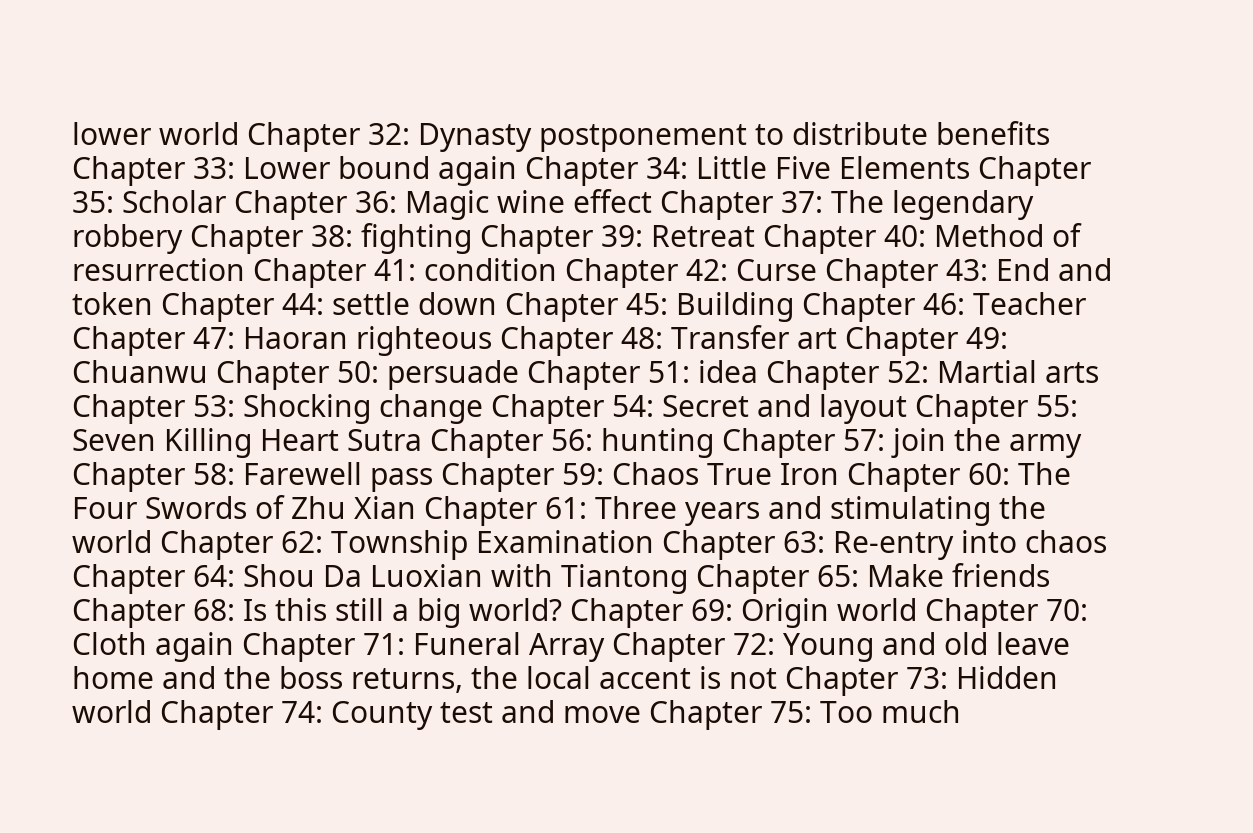lower world Chapter 32: Dynasty postponement to distribute benefits Chapter 33: Lower bound again Chapter 34: Little Five Elements Chapter 35: Scholar Chapter 36: Magic wine effect Chapter 37: The legendary robbery Chapter 38: fighting Chapter 39: Retreat Chapter 40: Method of resurrection Chapter 41: condition Chapter 42: Curse Chapter 43: End and token Chapter 44: settle down Chapter 45: Building Chapter 46: Teacher Chapter 47: Haoran righteous Chapter 48: Transfer art Chapter 49: Chuanwu Chapter 50: persuade Chapter 51: idea Chapter 52: Martial arts Chapter 53: Shocking change Chapter 54: Secret and layout Chapter 55: Seven Killing Heart Sutra Chapter 56: hunting Chapter 57: join the army Chapter 58: Farewell pass Chapter 59: Chaos True Iron Chapter 60: The Four Swords of Zhu Xian Chapter 61: Three years and stimulating the world Chapter 62: Township Examination Chapter 63: Re-entry into chaos Chapter 64: Shou Da Luoxian with Tiantong Chapter 65: Make friends Chapter 68: Is this still a big world? Chapter 69: Origin world Chapter 70: Cloth again Chapter 71: Funeral Array Chapter 72: Young and old leave home and the boss returns, the local accent is not Chapter 73: Hidden world Chapter 74: County test and move Chapter 75: Too much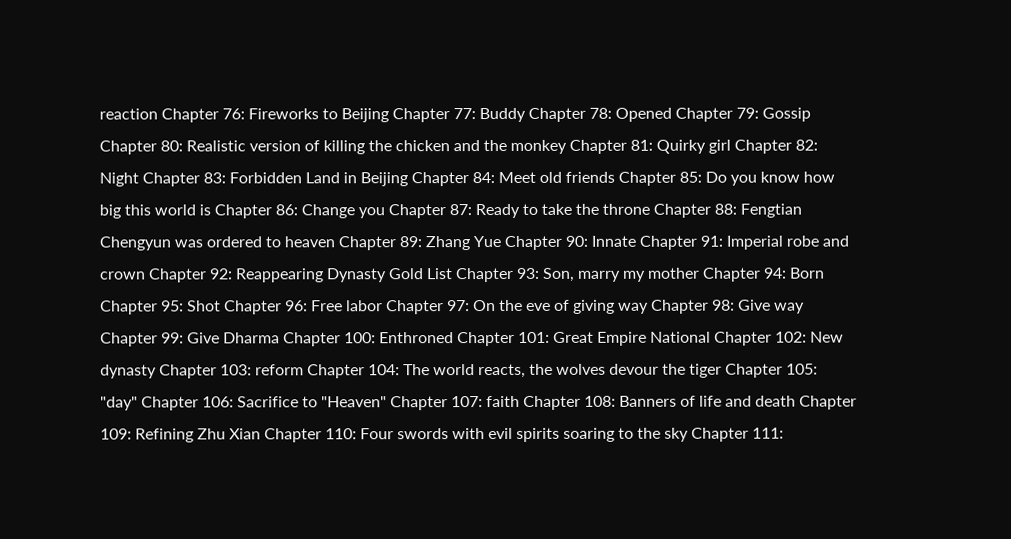reaction Chapter 76: Fireworks to Beijing Chapter 77: Buddy Chapter 78: Opened Chapter 79: Gossip Chapter 80: Realistic version of killing the chicken and the monkey Chapter 81: Quirky girl Chapter 82: Night Chapter 83: Forbidden Land in Beijing Chapter 84: Meet old friends Chapter 85: Do you know how big this world is Chapter 86: Change you Chapter 87: Ready to take the throne Chapter 88: Fengtian Chengyun was ordered to heaven Chapter 89: Zhang Yue Chapter 90: Innate Chapter 91: Imperial robe and crown Chapter 92: Reappearing Dynasty Gold List Chapter 93: Son, marry my mother Chapter 94: Born Chapter 95: Shot Chapter 96: Free labor Chapter 97: On the eve of giving way Chapter 98: Give way Chapter 99: Give Dharma Chapter 100: Enthroned Chapter 101: Great Empire National Chapter 102: New dynasty Chapter 103: reform Chapter 104: The world reacts, the wolves devour the tiger Chapter 105: "day" Chapter 106: Sacrifice to "Heaven" Chapter 107: faith Chapter 108: Banners of life and death Chapter 109: Refining Zhu Xian Chapter 110: Four swords with evil spirits soaring to the sky Chapter 111: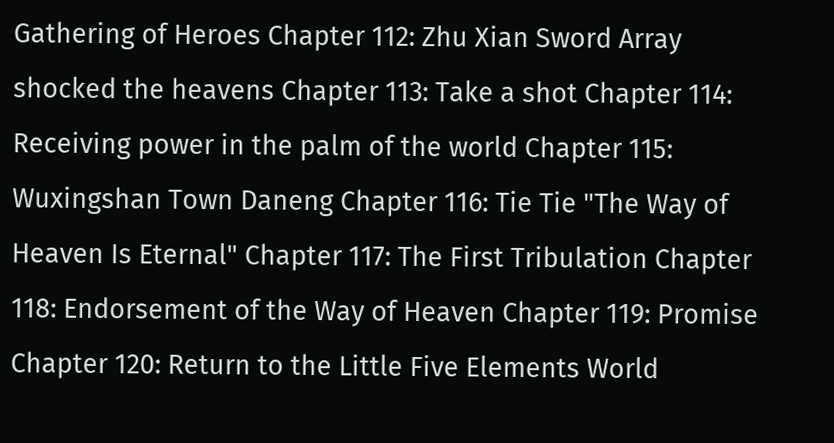Gathering of Heroes Chapter 112: Zhu Xian Sword Array shocked the heavens Chapter 113: Take a shot Chapter 114: Receiving power in the palm of the world Chapter 115: Wuxingshan Town Daneng Chapter 116: Tie Tie "The Way of Heaven Is Eternal" Chapter 117: The First Tribulation Chapter 118: Endorsement of the Way of Heaven Chapter 119: Promise Chapter 120: Return to the Little Five Elements World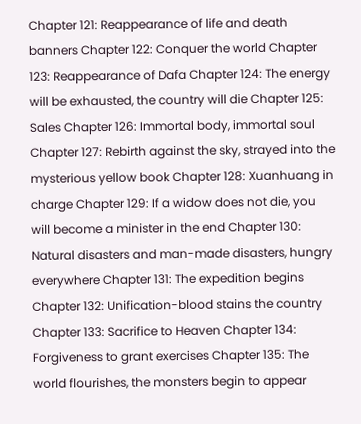Chapter 121: Reappearance of life and death banners Chapter 122: Conquer the world Chapter 123: Reappearance of Dafa Chapter 124: The energy will be exhausted, the country will die Chapter 125: Sales Chapter 126: Immortal body, immortal soul Chapter 127: Rebirth against the sky, strayed into the mysterious yellow book Chapter 128: Xuanhuang in charge Chapter 129: If a widow does not die, you will become a minister in the end Chapter 130: Natural disasters and man-made disasters, hungry everywhere Chapter 131: The expedition begins Chapter 132: Unification-blood stains the country Chapter 133: Sacrifice to Heaven Chapter 134: Forgiveness to grant exercises Chapter 135: The world flourishes, the monsters begin to appear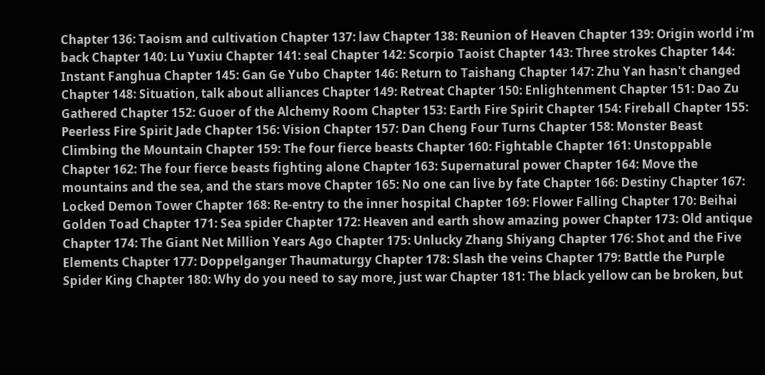Chapter 136: Taoism and cultivation Chapter 137: law Chapter 138: Reunion of Heaven Chapter 139: Origin world i'm back Chapter 140: Lu Yuxiu Chapter 141: seal Chapter 142: Scorpio Taoist Chapter 143: Three strokes Chapter 144: Instant Fanghua Chapter 145: Gan Ge Yubo Chapter 146: Return to Taishang Chapter 147: Zhu Yan hasn't changed Chapter 148: Situation, talk about alliances Chapter 149: Retreat Chapter 150: Enlightenment Chapter 151: Dao Zu Gathered Chapter 152: Guoer of the Alchemy Room Chapter 153: Earth Fire Spirit Chapter 154: Fireball Chapter 155: Peerless Fire Spirit Jade Chapter 156: Vision Chapter 157: Dan Cheng Four Turns Chapter 158: Monster Beast Climbing the Mountain Chapter 159: The four fierce beasts Chapter 160: Fightable Chapter 161: Unstoppable Chapter 162: The four fierce beasts fighting alone Chapter 163: Supernatural power Chapter 164: Move the mountains and the sea, and the stars move Chapter 165: No one can live by fate Chapter 166: Destiny Chapter 167: Locked Demon Tower Chapter 168: Re-entry to the inner hospital Chapter 169: Flower Falling Chapter 170: Beihai Golden Toad Chapter 171: Sea spider Chapter 172: Heaven and earth show amazing power Chapter 173: Old antique Chapter 174: The Giant Net Million Years Ago Chapter 175: Unlucky Zhang Shiyang Chapter 176: Shot and the Five Elements Chapter 177: Doppelganger Thaumaturgy Chapter 178: Slash the veins Chapter 179: Battle the Purple Spider King Chapter 180: Why do you need to say more, just war Chapter 181: The black yellow can be broken, but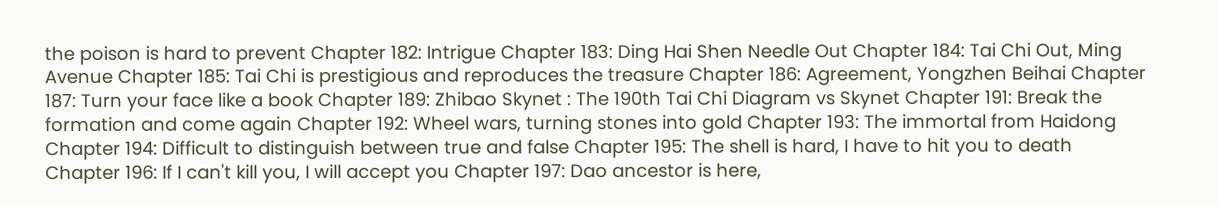the poison is hard to prevent Chapter 182: Intrigue Chapter 183: Ding Hai Shen Needle Out Chapter 184: Tai Chi Out, Ming Avenue Chapter 185: Tai Chi is prestigious and reproduces the treasure Chapter 186: Agreement, Yongzhen Beihai Chapter 187: Turn your face like a book Chapter 189: Zhibao Skynet : The 190th Tai Chi Diagram vs Skynet Chapter 191: Break the formation and come again Chapter 192: Wheel wars, turning stones into gold Chapter 193: The immortal from Haidong Chapter 194: Difficult to distinguish between true and false Chapter 195: The shell is hard, I have to hit you to death Chapter 196: If I can't kill you, I will accept you Chapter 197: Dao ancestor is here,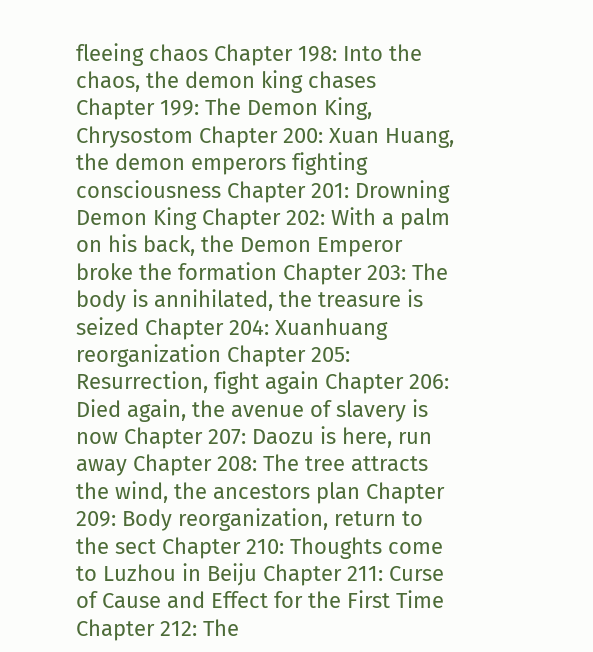fleeing chaos Chapter 198: Into the chaos, the demon king chases Chapter 199: The Demon King, Chrysostom Chapter 200: Xuan Huang, the demon emperors fighting consciousness Chapter 201: Drowning Demon King Chapter 202: With a palm on his back, the Demon Emperor broke the formation Chapter 203: The body is annihilated, the treasure is seized Chapter 204: Xuanhuang reorganization Chapter 205: Resurrection, fight again Chapter 206: Died again, the avenue of slavery is now Chapter 207: Daozu is here, run away Chapter 208: The tree attracts the wind, the ancestors plan Chapter 209: Body reorganization, return to the sect Chapter 210: Thoughts come to Luzhou in Beiju Chapter 211: Curse of Cause and Effect for the First Time Chapter 212: The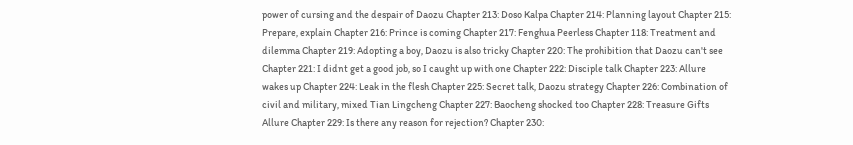power of cursing and the despair of Daozu Chapter 213: Doso Kalpa Chapter 214: Planning layout Chapter 215: Prepare, explain Chapter 216: Prince is coming Chapter 217: Fenghua Peerless Chapter 118: Treatment and dilemma Chapter 219: Adopting a boy, Daozu is also tricky Chapter 220: The prohibition that Daozu can't see Chapter 221: I didnt get a good job, so I caught up with one Chapter 222: Disciple talk Chapter 223: Allure wakes up Chapter 224: Leak in the flesh Chapter 225: Secret talk, Daozu strategy Chapter 226: Combination of civil and military, mixed Tian Lingcheng Chapter 227: Baocheng shocked too Chapter 228: Treasure Gifts Allure Chapter 229: Is there any reason for rejection? Chapter 230: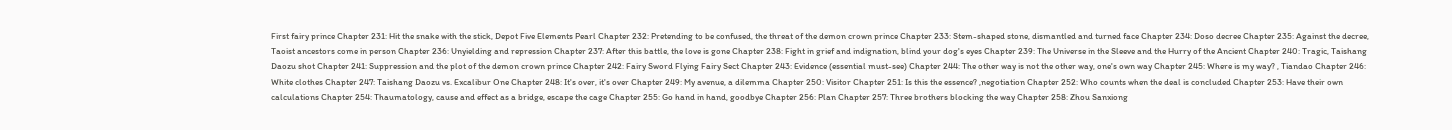First fairy prince Chapter 231: Hit the snake with the stick, Depot Five Elements Pearl Chapter 232: Pretending to be confused, the threat of the demon crown prince Chapter 233: Stem-shaped stone, dismantled and turned face Chapter 234: Doso decree Chapter 235: Against the decree, Taoist ancestors come in person Chapter 236: Unyielding and repression Chapter 237: After this battle, the love is gone Chapter 238: Fight in grief and indignation, blind your dog's eyes Chapter 239: The Universe in the Sleeve and the Hurry of the Ancient Chapter 240: Tragic, Taishang Daozu shot Chapter 241: Suppression and the plot of the demon crown prince Chapter 242: Fairy Sword Flying Fairy Sect Chapter 243: Evidence (essential must-see) Chapter 244: The other way is not the other way, one's own way Chapter 245: Where is my way? , Tiandao Chapter 246: White clothes Chapter 247: Taishang Daozu vs. Excalibur One Chapter 248: It's over, it's over Chapter 249: My avenue, a dilemma Chapter 250: Visitor Chapter 251: Is this the essence? ,negotiation Chapter 252: Who counts when the deal is concluded Chapter 253: Have their own calculations Chapter 254: Thaumatology, cause and effect as a bridge, escape the cage Chapter 255: Go hand in hand, goodbye Chapter 256: Plan Chapter 257: Three brothers blocking the way Chapter 258: Zhou Sanxiong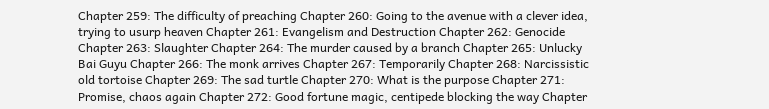Chapter 259: The difficulty of preaching Chapter 260: Going to the avenue with a clever idea, trying to usurp heaven Chapter 261: Evangelism and Destruction Chapter 262: Genocide Chapter 263: Slaughter Chapter 264: The murder caused by a branch Chapter 265: Unlucky Bai Guyu Chapter 266: The monk arrives Chapter 267: Temporarily Chapter 268: Narcissistic old tortoise Chapter 269: The sad turtle Chapter 270: What is the purpose Chapter 271: Promise, chaos again Chapter 272: Good fortune magic, centipede blocking the way Chapter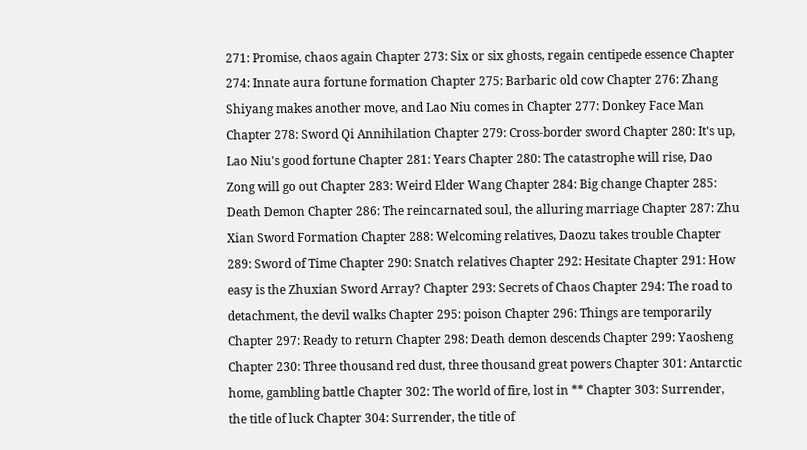271: Promise, chaos again Chapter 273: Six or six ghosts, regain centipede essence Chapter 274: Innate aura fortune formation Chapter 275: Barbaric old cow Chapter 276: Zhang Shiyang makes another move, and Lao Niu comes in Chapter 277: Donkey Face Man Chapter 278: Sword Qi Annihilation Chapter 279: Cross-border sword Chapter 280: It's up, Lao Niu's good fortune Chapter 281: Years Chapter 280: The catastrophe will rise, Dao Zong will go out Chapter 283: Weird Elder Wang Chapter 284: Big change Chapter 285: Death Demon Chapter 286: The reincarnated soul, the alluring marriage Chapter 287: Zhu Xian Sword Formation Chapter 288: Welcoming relatives, Daozu takes trouble Chapter 289: Sword of Time Chapter 290: Snatch relatives Chapter 292: Hesitate Chapter 291: How easy is the Zhuxian Sword Array? Chapter 293: Secrets of Chaos Chapter 294: The road to detachment, the devil walks Chapter 295: poison Chapter 296: Things are temporarily Chapter 297: Ready to return Chapter 298: Death demon descends Chapter 299: Yaosheng Chapter 230: Three thousand red dust, three thousand great powers Chapter 301: Antarctic home, gambling battle Chapter 302: The world of fire, lost in ** Chapter 303: Surrender, the title of luck Chapter 304: Surrender, the title of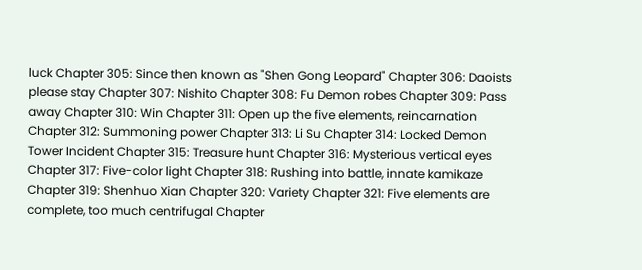luck Chapter 305: Since then known as "Shen Gong Leopard" Chapter 306: Daoists please stay Chapter 307: Nishito Chapter 308: Fu Demon robes Chapter 309: Pass away Chapter 310: Win Chapter 311: Open up the five elements, reincarnation Chapter 312: Summoning power Chapter 313: Li Su Chapter 314: Locked Demon Tower Incident Chapter 315: Treasure hunt Chapter 316: Mysterious vertical eyes Chapter 317: Five-color light Chapter 318: Rushing into battle, innate kamikaze Chapter 319: Shenhuo Xian Chapter 320: Variety Chapter 321: Five elements are complete, too much centrifugal Chapter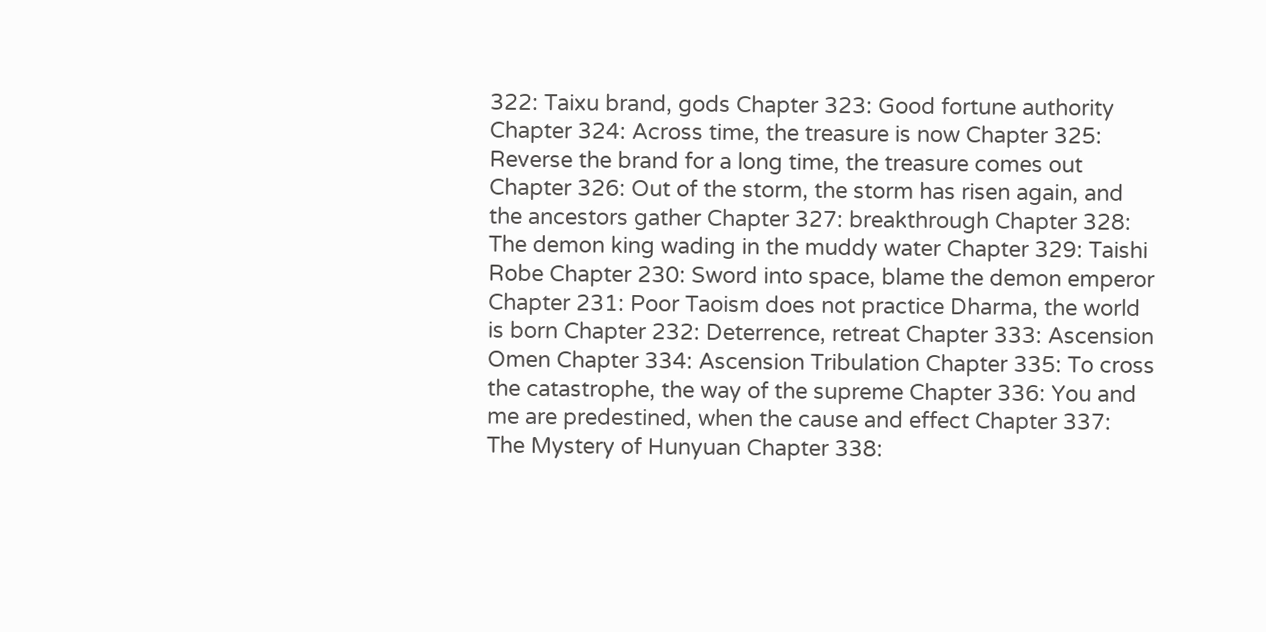322: Taixu brand, gods Chapter 323: Good fortune authority Chapter 324: Across time, the treasure is now Chapter 325: Reverse the brand for a long time, the treasure comes out Chapter 326: Out of the storm, the storm has risen again, and the ancestors gather Chapter 327: breakthrough Chapter 328: The demon king wading in the muddy water Chapter 329: Taishi Robe Chapter 230: Sword into space, blame the demon emperor Chapter 231: Poor Taoism does not practice Dharma, the world is born Chapter 232: Deterrence, retreat Chapter 333: Ascension Omen Chapter 334: Ascension Tribulation Chapter 335: To cross the catastrophe, the way of the supreme Chapter 336: You and me are predestined, when the cause and effect Chapter 337: The Mystery of Hunyuan Chapter 338: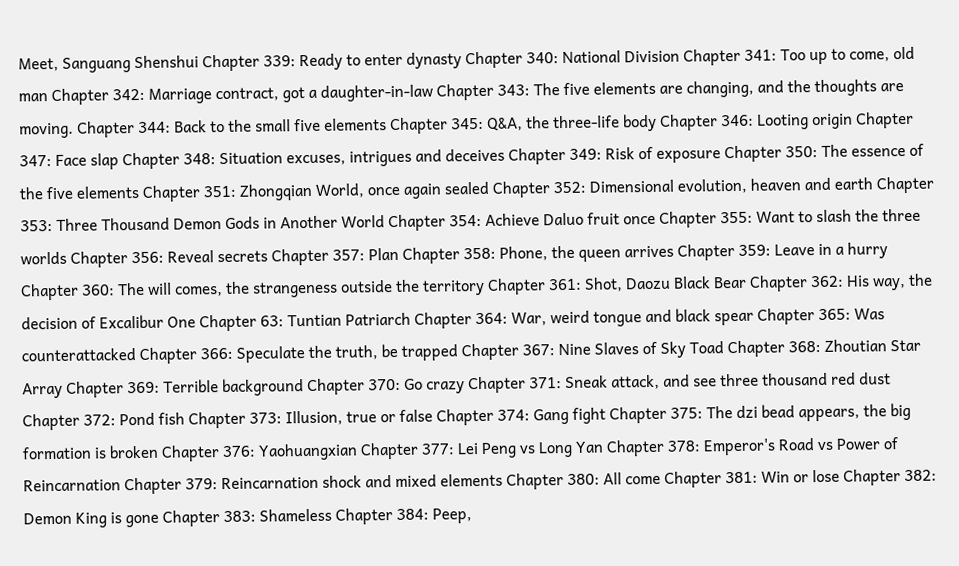Meet, Sanguang Shenshui Chapter 339: Ready to enter dynasty Chapter 340: National Division Chapter 341: Too up to come, old man Chapter 342: Marriage contract, got a daughter-in-law Chapter 343: The five elements are changing, and the thoughts are moving. Chapter 344: Back to the small five elements Chapter 345: Q&A, the three-life body Chapter 346: Looting origin Chapter 347: Face slap Chapter 348: Situation excuses, intrigues and deceives Chapter 349: Risk of exposure Chapter 350: The essence of the five elements Chapter 351: Zhongqian World, once again sealed Chapter 352: Dimensional evolution, heaven and earth Chapter 353: Three Thousand Demon Gods in Another World Chapter 354: Achieve Daluo fruit once Chapter 355: Want to slash the three worlds Chapter 356: Reveal secrets Chapter 357: Plan Chapter 358: Phone, the queen arrives Chapter 359: Leave in a hurry Chapter 360: The will comes, the strangeness outside the territory Chapter 361: Shot, Daozu Black Bear Chapter 362: His way, the decision of Excalibur One Chapter 63: Tuntian Patriarch Chapter 364: War, weird tongue and black spear Chapter 365: Was counterattacked Chapter 366: Speculate the truth, be trapped Chapter 367: Nine Slaves of Sky Toad Chapter 368: Zhoutian Star Array Chapter 369: Terrible background Chapter 370: Go crazy Chapter 371: Sneak attack, and see three thousand red dust Chapter 372: Pond fish Chapter 373: Illusion, true or false Chapter 374: Gang fight Chapter 375: The dzi bead appears, the big formation is broken Chapter 376: Yaohuangxian Chapter 377: Lei Peng vs Long Yan Chapter 378: Emperor's Road vs Power of Reincarnation Chapter 379: Reincarnation shock and mixed elements Chapter 380: All come Chapter 381: Win or lose Chapter 382: Demon King is gone Chapter 383: Shameless Chapter 384: Peep,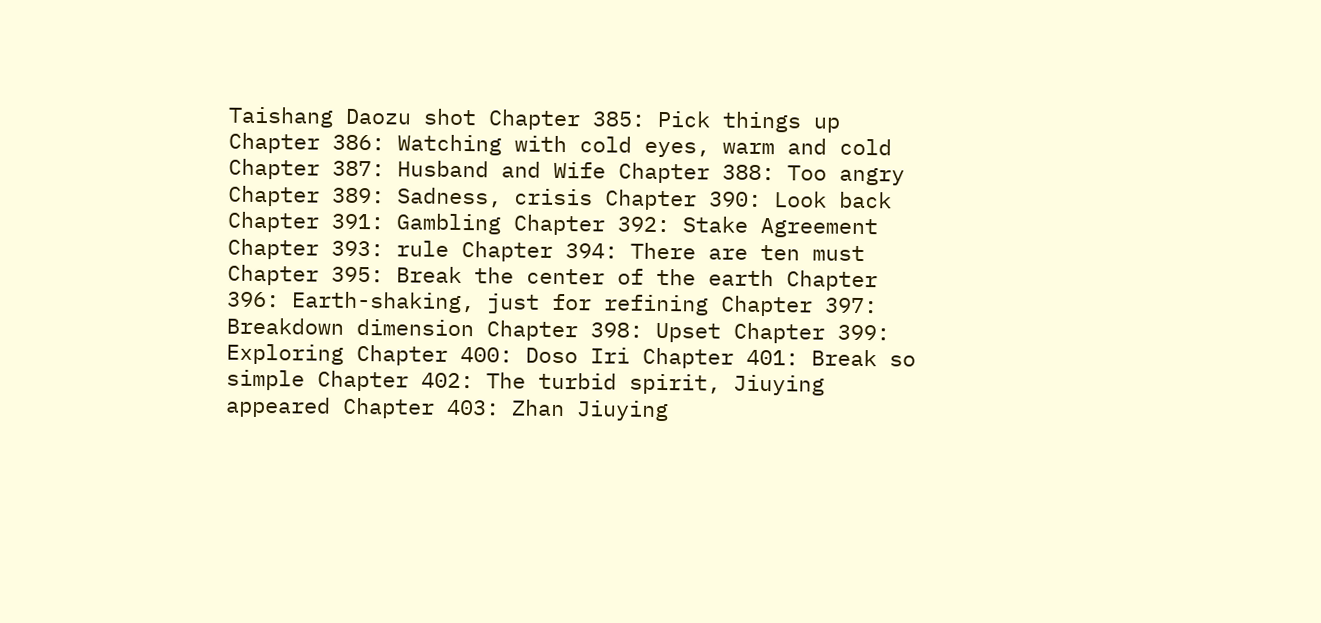Taishang Daozu shot Chapter 385: Pick things up Chapter 386: Watching with cold eyes, warm and cold Chapter 387: Husband and Wife Chapter 388: Too angry Chapter 389: Sadness, crisis Chapter 390: Look back Chapter 391: Gambling Chapter 392: Stake Agreement Chapter 393: rule Chapter 394: There are ten must Chapter 395: Break the center of the earth Chapter 396: Earth-shaking, just for refining Chapter 397: Breakdown dimension Chapter 398: Upset Chapter 399: Exploring Chapter 400: Doso Iri Chapter 401: Break so simple Chapter 402: The turbid spirit, Jiuying appeared Chapter 403: Zhan Jiuying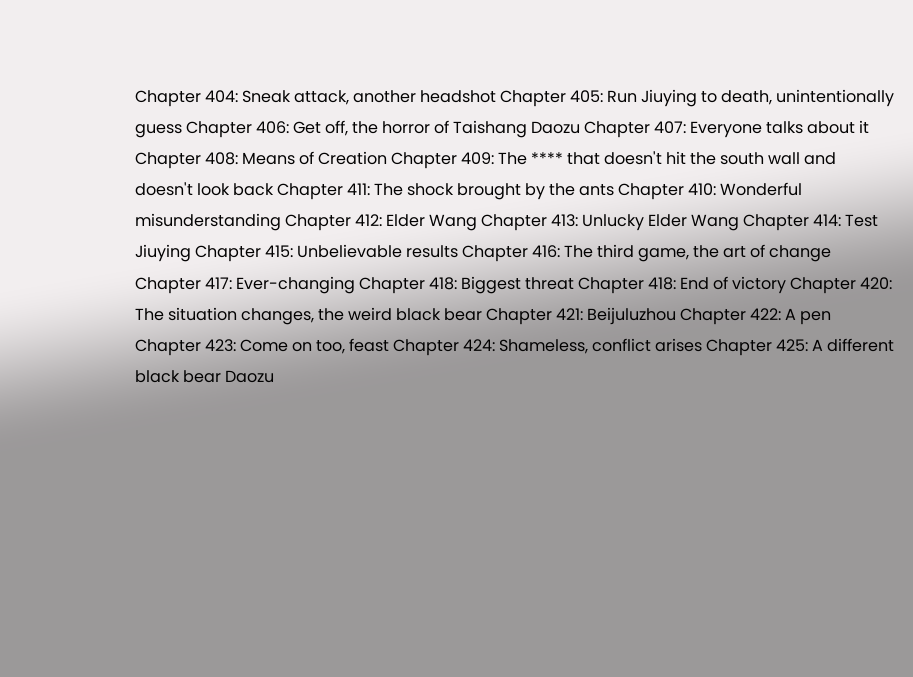Chapter 404: Sneak attack, another headshot Chapter 405: Run Jiuying to death, unintentionally guess Chapter 406: Get off, the horror of Taishang Daozu Chapter 407: Everyone talks about it Chapter 408: Means of Creation Chapter 409: The **** that doesn't hit the south wall and doesn't look back Chapter 411: The shock brought by the ants Chapter 410: Wonderful misunderstanding Chapter 412: Elder Wang Chapter 413: Unlucky Elder Wang Chapter 414: Test Jiuying Chapter 415: Unbelievable results Chapter 416: The third game, the art of change Chapter 417: Ever-changing Chapter 418: Biggest threat Chapter 418: End of victory Chapter 420: The situation changes, the weird black bear Chapter 421: Beijuluzhou Chapter 422: A pen Chapter 423: Come on too, feast Chapter 424: Shameless, conflict arises Chapter 425: A different black bear Daozu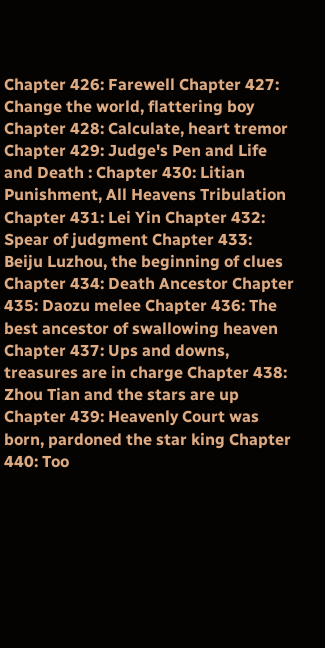Chapter 426: Farewell Chapter 427: Change the world, flattering boy Chapter 428: Calculate, heart tremor Chapter 429: Judge's Pen and Life and Death : Chapter 430: Litian Punishment, All Heavens Tribulation Chapter 431: Lei Yin Chapter 432: Spear of judgment Chapter 433: Beiju Luzhou, the beginning of clues Chapter 434: Death Ancestor Chapter 435: Daozu melee Chapter 436: The best ancestor of swallowing heaven Chapter 437: Ups and downs, treasures are in charge Chapter 438: Zhou Tian and the stars are up Chapter 439: Heavenly Court was born, pardoned the star king Chapter 440: Too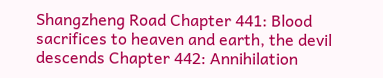Shangzheng Road Chapter 441: Blood sacrifices to heaven and earth, the devil descends Chapter 442: Annihilation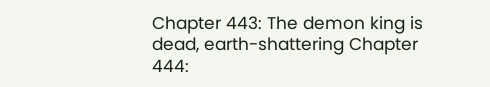Chapter 443: The demon king is dead, earth-shattering Chapter 444: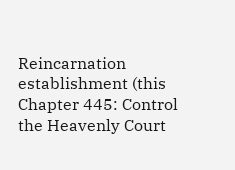Reincarnation establishment (this Chapter 445: Control the Heavenly Court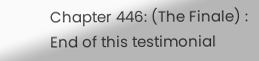Chapter 446: (The Finale) : End of this testimonial